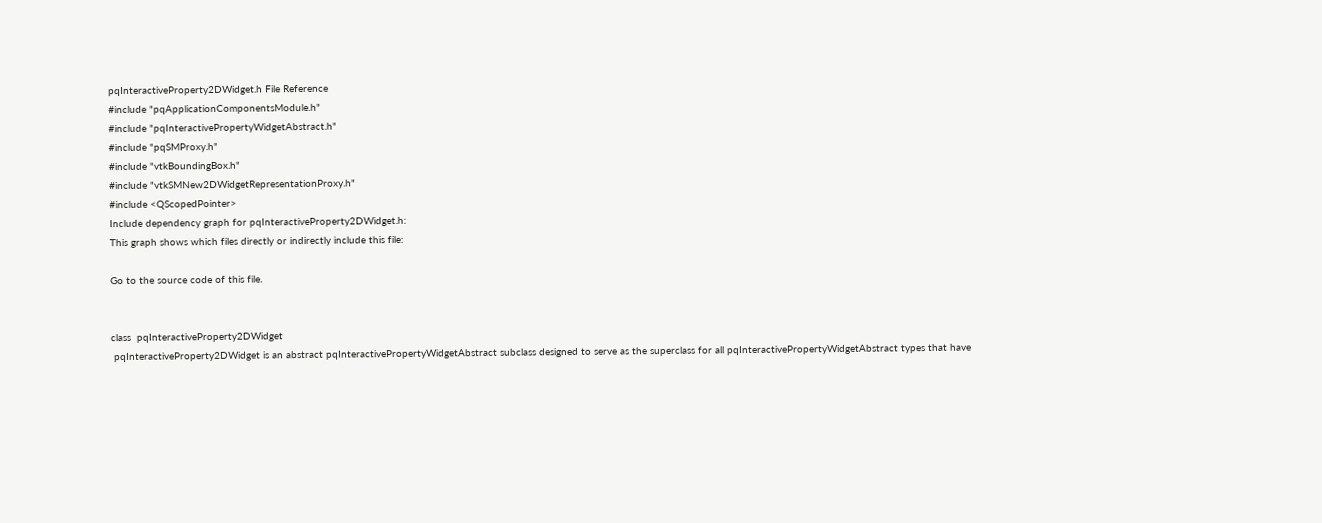pqInteractiveProperty2DWidget.h File Reference
#include "pqApplicationComponentsModule.h"
#include "pqInteractivePropertyWidgetAbstract.h"
#include "pqSMProxy.h"
#include "vtkBoundingBox.h"
#include "vtkSMNew2DWidgetRepresentationProxy.h"
#include <QScopedPointer>
Include dependency graph for pqInteractiveProperty2DWidget.h:
This graph shows which files directly or indirectly include this file:

Go to the source code of this file.


class  pqInteractiveProperty2DWidget
 pqInteractiveProperty2DWidget is an abstract pqInteractivePropertyWidgetAbstract subclass designed to serve as the superclass for all pqInteractivePropertyWidgetAbstract types that have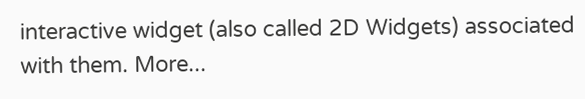interactive widget (also called 2D Widgets) associated with them. More...